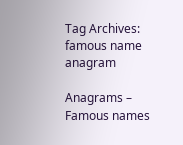Tag Archives: famous name anagram

Anagrams – Famous names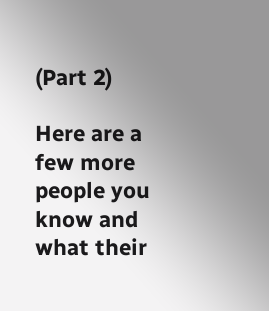(Part 2)

Here are a few more people you know and what their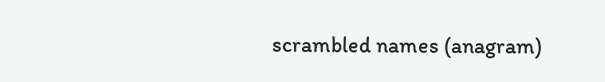scrambled names (anagram)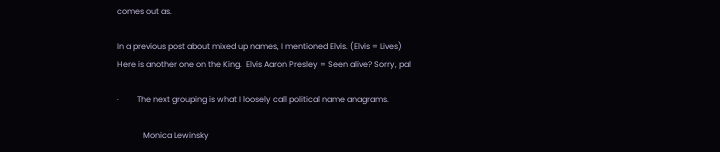comes out as.

In a previous post about mixed up names, I mentioned Elvis. (Elvis = Lives)
Here is another one on the King.  Elvis Aaron Presley = Seen alive? Sorry, pal

·         The next grouping is what I loosely call political name anagrams.

             Monica Lewinsky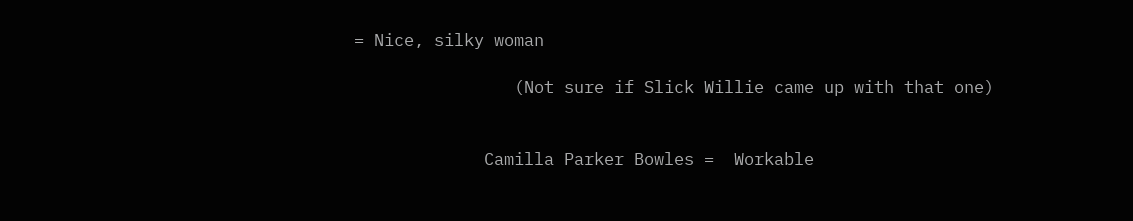= Nice, silky woman

                (Not sure if Slick Willie came up with that one)


             Camilla Parker Bowles =  Workable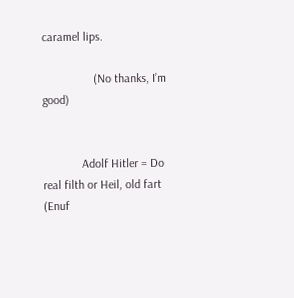caramel lips.

                 (No thanks, I’m good)


             Adolf Hitler = Do real filth or Heil, old fart   (Enuf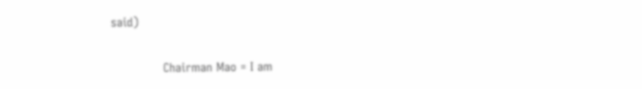said)

             Chairman Mao = I am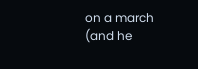on a march   (and he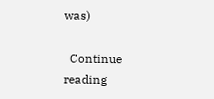was)

  Continue reading